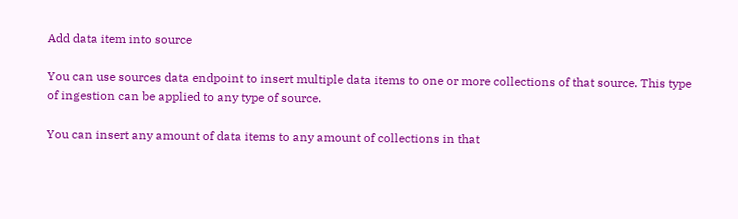Add data item into source

You can use sources data endpoint to insert multiple data items to one or more collections of that source. This type of ingestion can be applied to any type of source.

You can insert any amount of data items to any amount of collections in that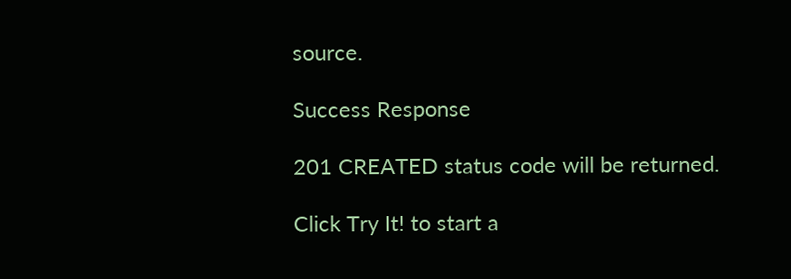source.

Success Response

201 CREATED status code will be returned.

Click Try It! to start a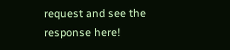request and see the response here!